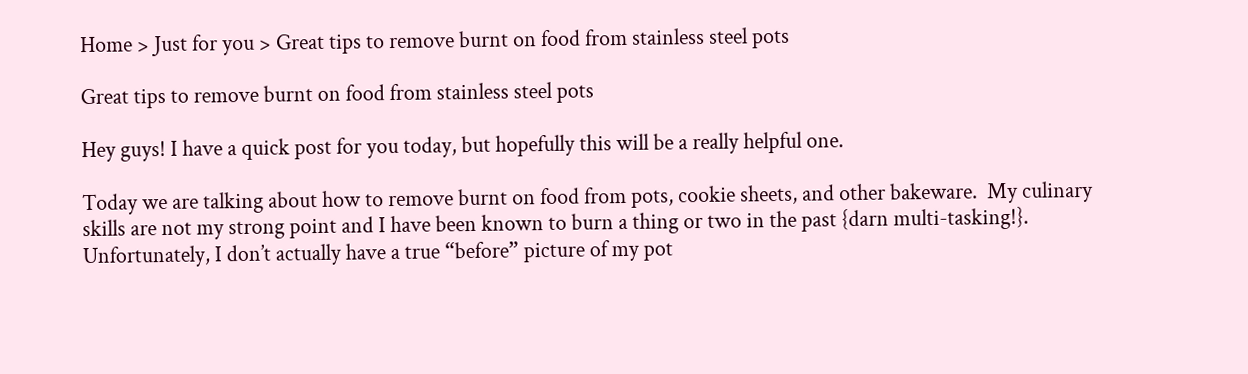Home > Just for you > Great tips to remove burnt on food from stainless steel pots

Great tips to remove burnt on food from stainless steel pots

Hey guys! I have a quick post for you today, but hopefully this will be a really helpful one.

Today we are talking about how to remove burnt on food from pots, cookie sheets, and other bakeware.  My culinary skills are not my strong point and I have been known to burn a thing or two in the past {darn multi-tasking!}. Unfortunately, I don’t actually have a true “before” picture of my pot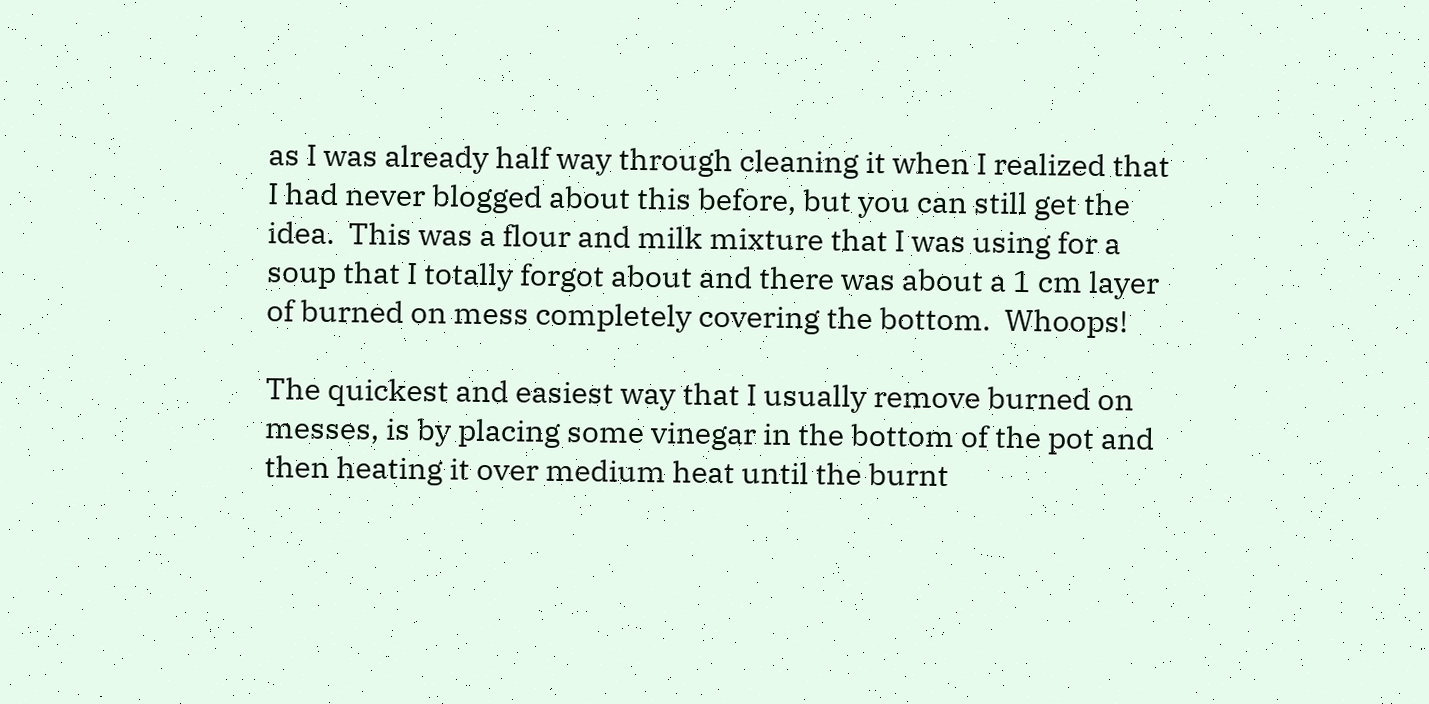as I was already half way through cleaning it when I realized that I had never blogged about this before, but you can still get the idea.  This was a flour and milk mixture that I was using for a soup that I totally forgot about and there was about a 1 cm layer of burned on mess completely covering the bottom.  Whoops!

The quickest and easiest way that I usually remove burned on messes, is by placing some vinegar in the bottom of the pot and then heating it over medium heat until the burnt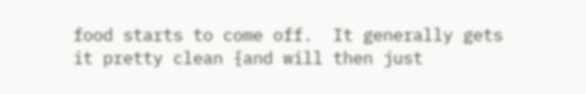food starts to come off.  It generally gets it pretty clean {and will then just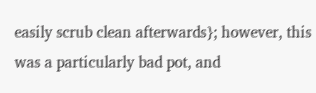easily scrub clean afterwards}; however, this was a particularly bad pot, and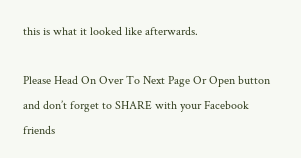this is what it looked like afterwards.

Please Head On Over To Next Page Or Open button and don’t forget to SHARE with your Facebook friends